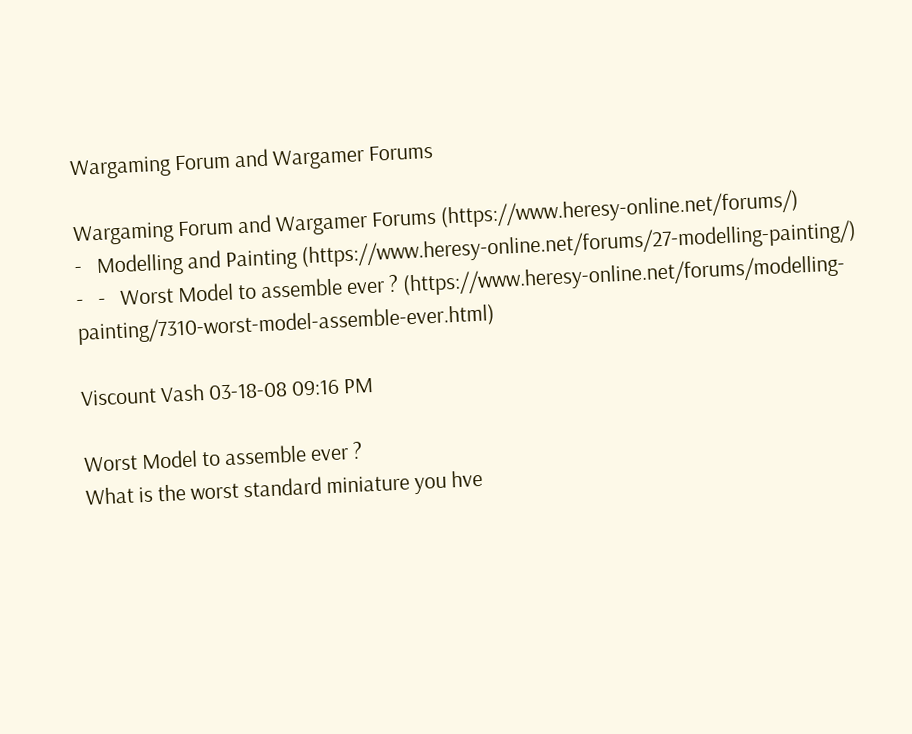Wargaming Forum and Wargamer Forums

Wargaming Forum and Wargamer Forums (https://www.heresy-online.net/forums/)
-   Modelling and Painting (https://www.heresy-online.net/forums/27-modelling-painting/)
-   -   Worst Model to assemble ever ? (https://www.heresy-online.net/forums/modelling-painting/7310-worst-model-assemble-ever.html)

Viscount Vash 03-18-08 09:16 PM

Worst Model to assemble ever ?
What is the worst standard miniature you hve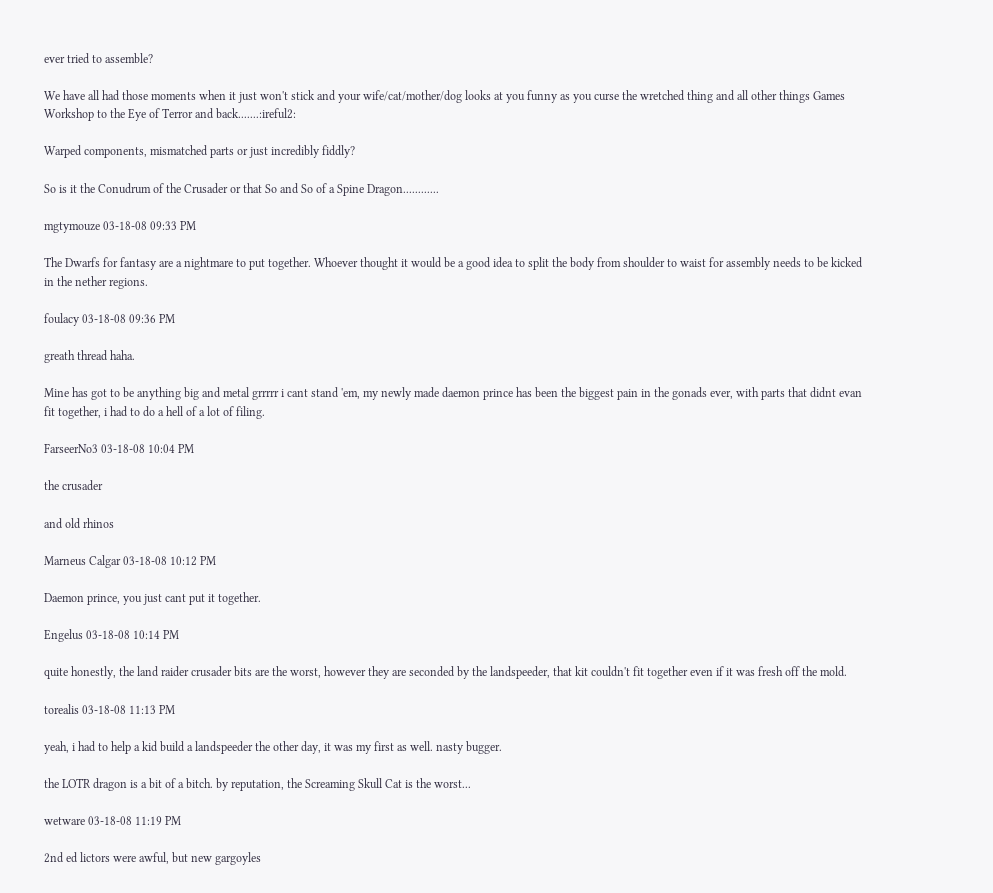ever tried to assemble?

We have all had those moments when it just won't stick and your wife/cat/mother/dog looks at you funny as you curse the wretched thing and all other things Games Workshop to the Eye of Terror and back.......:ireful2:

Warped components, mismatched parts or just incredibly fiddly?

So is it the Conudrum of the Crusader or that So and So of a Spine Dragon............

mgtymouze 03-18-08 09:33 PM

The Dwarfs for fantasy are a nightmare to put together. Whoever thought it would be a good idea to split the body from shoulder to waist for assembly needs to be kicked in the nether regions.

foulacy 03-18-08 09:36 PM

greath thread haha.

Mine has got to be anything big and metal grrrrr i cant stand 'em, my newly made daemon prince has been the biggest pain in the gonads ever, with parts that didnt evan fit together, i had to do a hell of a lot of filing.

FarseerNo3 03-18-08 10:04 PM

the crusader

and old rhinos

Marneus Calgar 03-18-08 10:12 PM

Daemon prince, you just cant put it together.

Engelus 03-18-08 10:14 PM

quite honestly, the land raider crusader bits are the worst, however they are seconded by the landspeeder, that kit couldn't fit together even if it was fresh off the mold.

torealis 03-18-08 11:13 PM

yeah, i had to help a kid build a landspeeder the other day, it was my first as well. nasty bugger.

the LOTR dragon is a bit of a bitch. by reputation, the Screaming Skull Cat is the worst...

wetware 03-18-08 11:19 PM

2nd ed lictors were awful, but new gargoyles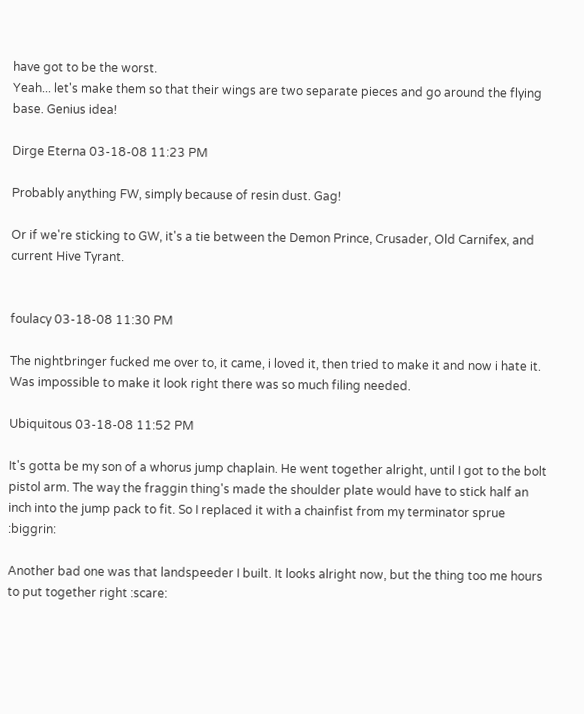have got to be the worst.
Yeah... let's make them so that their wings are two separate pieces and go around the flying base. Genius idea!

Dirge Eterna 03-18-08 11:23 PM

Probably anything FW, simply because of resin dust. Gag!

Or if we're sticking to GW, it's a tie between the Demon Prince, Crusader, Old Carnifex, and current Hive Tyrant.


foulacy 03-18-08 11:30 PM

The nightbringer fucked me over to, it came, i loved it, then tried to make it and now i hate it. Was impossible to make it look right there was so much filing needed.

Ubiquitous 03-18-08 11:52 PM

It's gotta be my son of a whorus jump chaplain. He went together alright, until I got to the bolt pistol arm. The way the fraggin thing's made the shoulder plate would have to stick half an inch into the jump pack to fit. So I replaced it with a chainfist from my terminator sprue :biggrin:

Another bad one was that landspeeder I built. It looks alright now, but the thing too me hours to put together right :scare: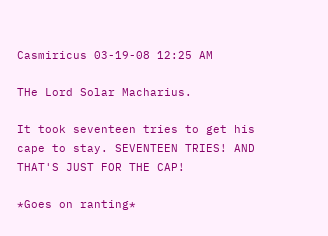Casmiricus 03-19-08 12:25 AM

THe Lord Solar Macharius.

It took seventeen tries to get his cape to stay. SEVENTEEN TRIES! AND THAT'S JUST FOR THE CAP!

*Goes on ranting*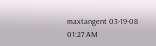maxtangent 03-19-08 01:27 AM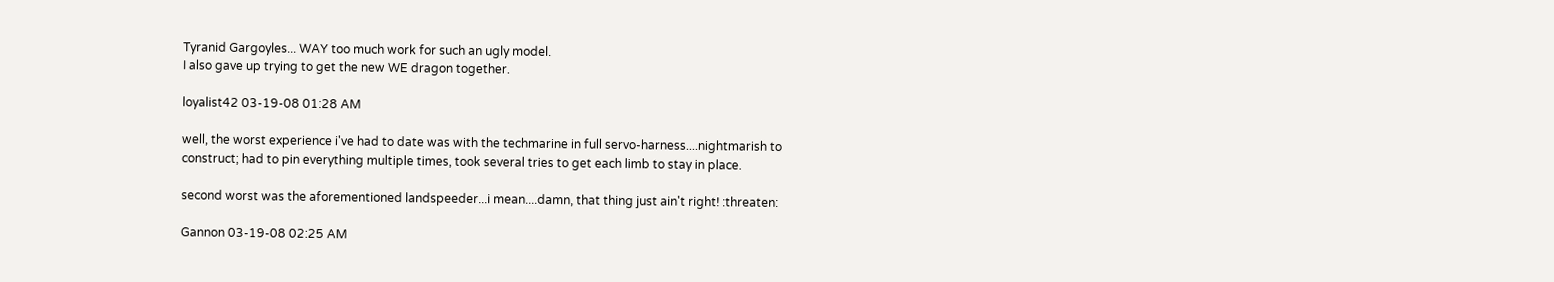Tyranid Gargoyles... WAY too much work for such an ugly model.
I also gave up trying to get the new WE dragon together.

loyalist42 03-19-08 01:28 AM

well, the worst experience i've had to date was with the techmarine in full servo-harness....nightmarish to construct; had to pin everything multiple times, took several tries to get each limb to stay in place.

second worst was the aforementioned landspeeder...i mean....damn, that thing just ain't right! :threaten:

Gannon 03-19-08 02:25 AM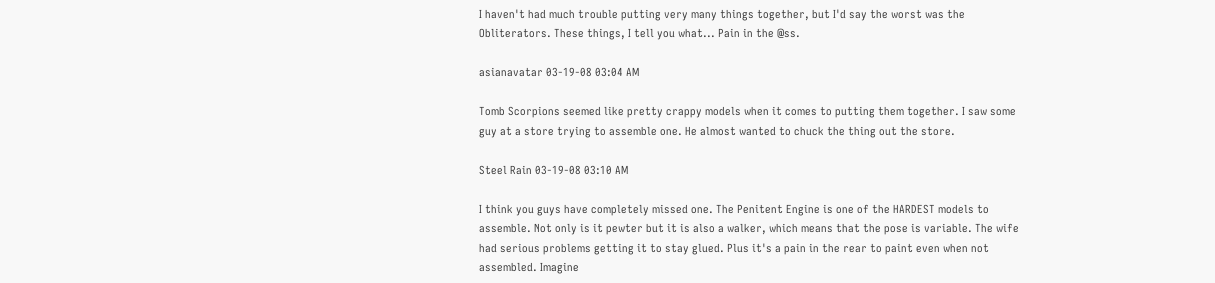I haven't had much trouble putting very many things together, but I'd say the worst was the Obliterators. These things, I tell you what... Pain in the @ss.

asianavatar 03-19-08 03:04 AM

Tomb Scorpions seemed like pretty crappy models when it comes to putting them together. I saw some guy at a store trying to assemble one. He almost wanted to chuck the thing out the store.

Steel Rain 03-19-08 03:10 AM

I think you guys have completely missed one. The Penitent Engine is one of the HARDEST models to assemble. Not only is it pewter but it is also a walker, which means that the pose is variable. The wife had serious problems getting it to stay glued. Plus it's a pain in the rear to paint even when not assembled. Imagine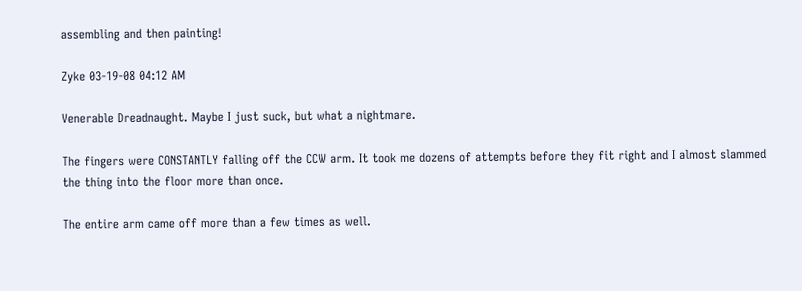assembling and then painting!

Zyke 03-19-08 04:12 AM

Venerable Dreadnaught. Maybe I just suck, but what a nightmare.

The fingers were CONSTANTLY falling off the CCW arm. It took me dozens of attempts before they fit right and I almost slammed the thing into the floor more than once.

The entire arm came off more than a few times as well.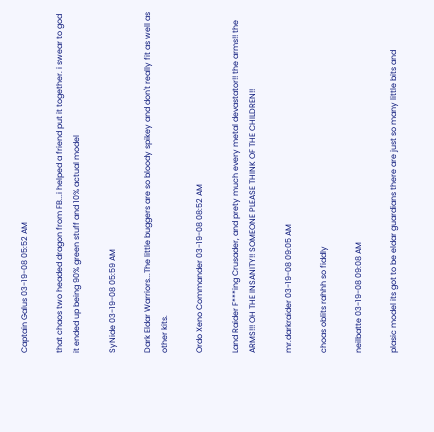Captain Galus 03-19-08 05:52 AM

that chaos two headed dragon from FB...i helped a friend put it together. i swear to god it ended up being 90% green stuff and 10% actual model

SyNide 03-19-08 05:59 AM

Dark Eldar Warriors...The little buggers are so bloody spikey and don't really fit as well as other kits.

Ordo Xeno Commander 03-19-08 08:52 AM

Land Raider F***ing Crusader, and prety much every metal devastator!! the arms!! the ARMS!!! OH THE INSANITY!! SOMEONE PLEASE THINK OF THE CHILDREN!!

mr.darkraider 03-19-08 09:05 AM

choas oblits rahhh so fiddly

neilbatte 03-19-08 09:08 AM

plasic model its got to be eldar guardians there are just so many little bits and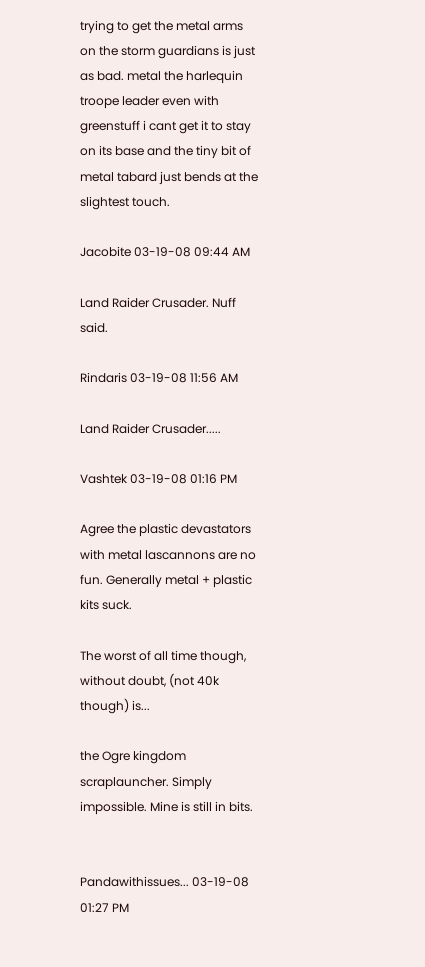trying to get the metal arms on the storm guardians is just as bad. metal the harlequin troope leader even with greenstuff i cant get it to stay on its base and the tiny bit of metal tabard just bends at the slightest touch.

Jacobite 03-19-08 09:44 AM

Land Raider Crusader. Nuff said.

Rindaris 03-19-08 11:56 AM

Land Raider Crusader.....

Vashtek 03-19-08 01:16 PM

Agree the plastic devastators with metal lascannons are no fun. Generally metal + plastic kits suck.

The worst of all time though, without doubt, (not 40k though) is...

the Ogre kingdom scraplauncher. Simply impossible. Mine is still in bits.


Pandawithissues... 03-19-08 01:27 PM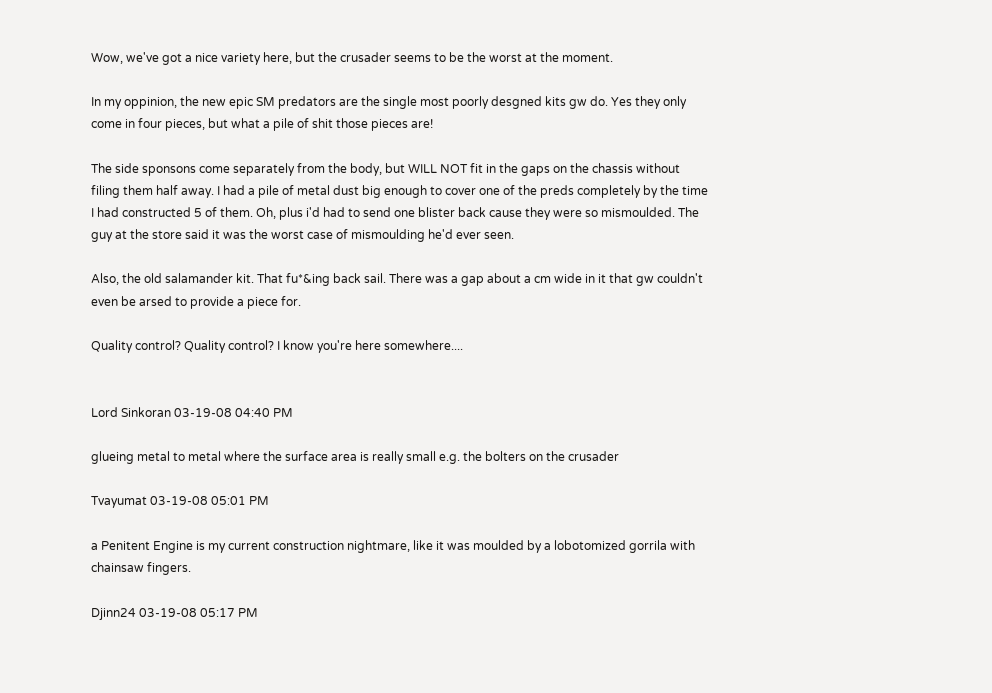Wow, we've got a nice variety here, but the crusader seems to be the worst at the moment.

In my oppinion, the new epic SM predators are the single most poorly desgned kits gw do. Yes they only come in four pieces, but what a pile of shit those pieces are!

The side sponsons come separately from the body, but WILL NOT fit in the gaps on the chassis without filing them half away. I had a pile of metal dust big enough to cover one of the preds completely by the time I had constructed 5 of them. Oh, plus i'd had to send one blister back cause they were so mismoulded. The guy at the store said it was the worst case of mismoulding he'd ever seen.

Also, the old salamander kit. That fu*&ing back sail. There was a gap about a cm wide in it that gw couldn't even be arsed to provide a piece for.

Quality control? Quality control? I know you're here somewhere....


Lord Sinkoran 03-19-08 04:40 PM

glueing metal to metal where the surface area is really small e.g. the bolters on the crusader

Tvayumat 03-19-08 05:01 PM

a Penitent Engine is my current construction nightmare, like it was moulded by a lobotomized gorrila with chainsaw fingers.

Djinn24 03-19-08 05:17 PM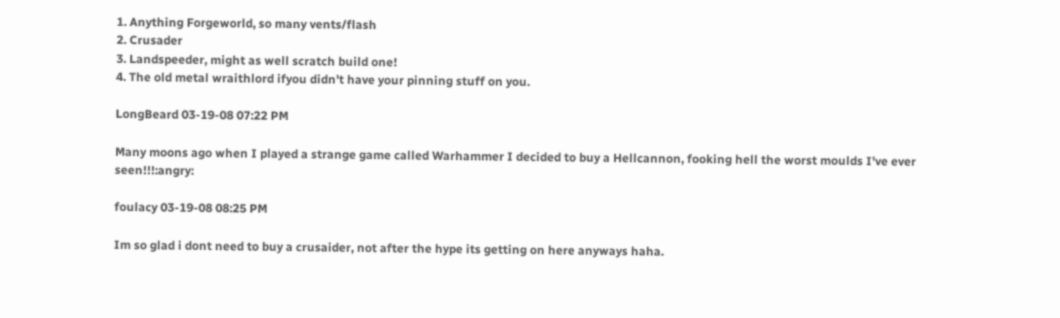1. Anything Forgeworld, so many vents/flash
2. Crusader
3. Landspeeder, might as well scratch build one!
4. The old metal wraithlord ifyou didn't have your pinning stuff on you.

LongBeard 03-19-08 07:22 PM

Many moons ago when I played a strange game called Warhammer I decided to buy a Hellcannon, fooking hell the worst moulds I've ever seen!!!:angry:

foulacy 03-19-08 08:25 PM

Im so glad i dont need to buy a crusaider, not after the hype its getting on here anyways haha.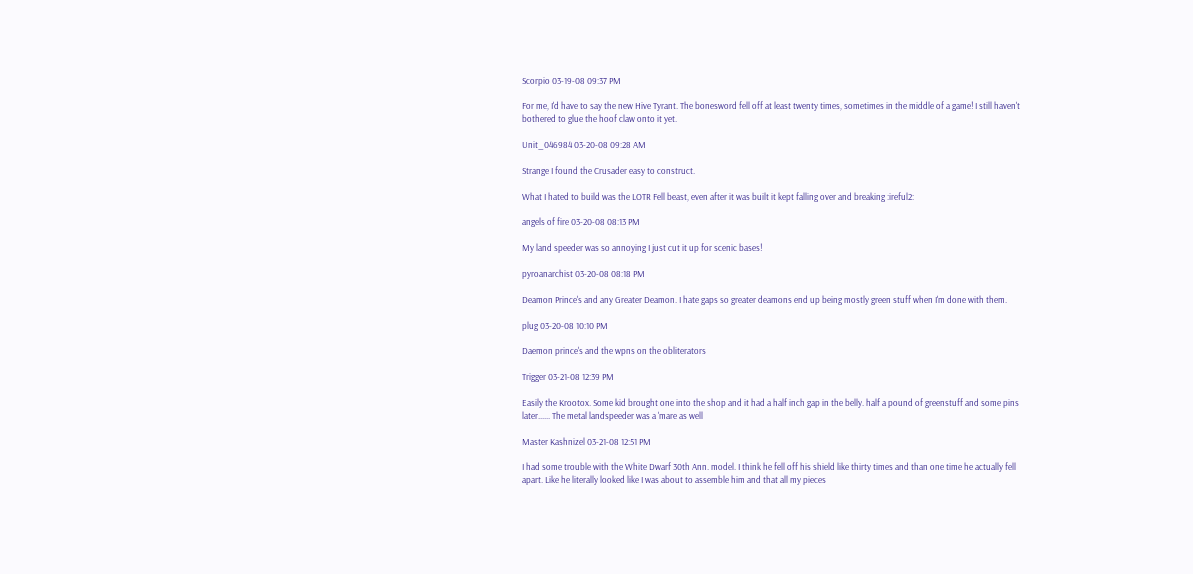Scorpio 03-19-08 09:37 PM

For me, I'd have to say the new Hive Tyrant. The bonesword fell off at least twenty times, sometimes in the middle of a game! I still haven't bothered to glue the hoof claw onto it yet.

Unit_046984 03-20-08 09:28 AM

Strange I found the Crusader easy to construct.

What I hated to build was the LOTR Fell beast, even after it was built it kept falling over and breaking :ireful2:

angels of fire 03-20-08 08:13 PM

My land speeder was so annoying I just cut it up for scenic bases!

pyroanarchist 03-20-08 08:18 PM

Deamon Prince's and any Greater Deamon. I hate gaps so greater deamons end up being mostly green stuff when I'm done with them.

plug 03-20-08 10:10 PM

Daemon prince's and the wpns on the obliterators

Trigger 03-21-08 12:39 PM

Easily the Krootox. Some kid brought one into the shop and it had a half inch gap in the belly. half a pound of greenstuff and some pins later...... The metal landspeeder was a 'mare as well

Master Kashnizel 03-21-08 12:51 PM

I had some trouble with the White Dwarf 30th Ann. model. I think he fell off his shield like thirty times and than one time he actually fell apart. Like he literally looked like I was about to assemble him and that all my pieces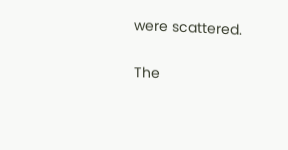were scattered.

The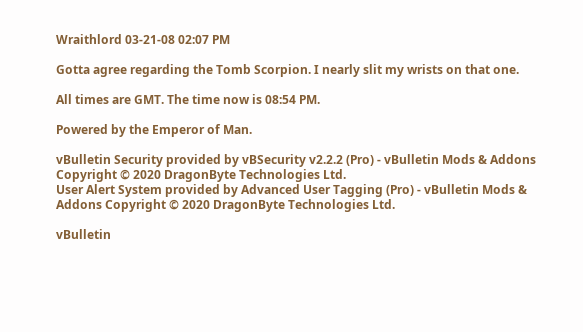Wraithlord 03-21-08 02:07 PM

Gotta agree regarding the Tomb Scorpion. I nearly slit my wrists on that one.

All times are GMT. The time now is 08:54 PM.

Powered by the Emperor of Man.

vBulletin Security provided by vBSecurity v2.2.2 (Pro) - vBulletin Mods & Addons Copyright © 2020 DragonByte Technologies Ltd.
User Alert System provided by Advanced User Tagging (Pro) - vBulletin Mods & Addons Copyright © 2020 DragonByte Technologies Ltd.

vBulletin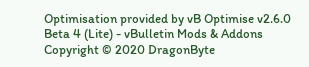Optimisation provided by vB Optimise v2.6.0 Beta 4 (Lite) - vBulletin Mods & Addons Copyright © 2020 DragonByte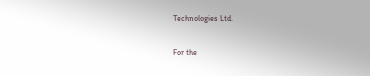Technologies Ltd.

For the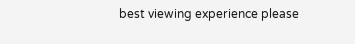best viewing experience please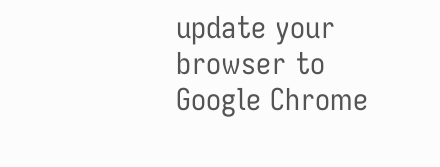update your browser to Google Chrome